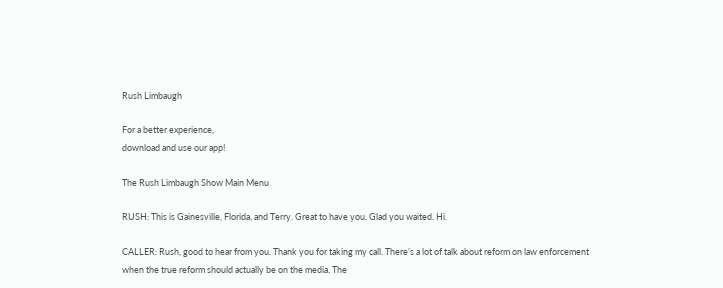Rush Limbaugh

For a better experience,
download and use our app!

The Rush Limbaugh Show Main Menu

RUSH: This is Gainesville, Florida, and Terry. Great to have you. Glad you waited. Hi.

CALLER: Rush, good to hear from you. Thank you for taking my call. There’s a lot of talk about reform on law enforcement when the true reform should actually be on the media. The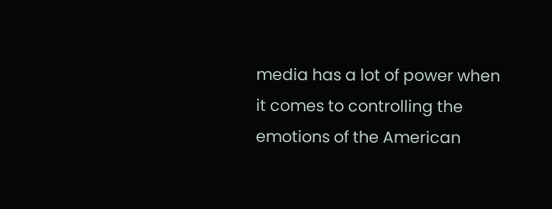media has a lot of power when it comes to controlling the emotions of the American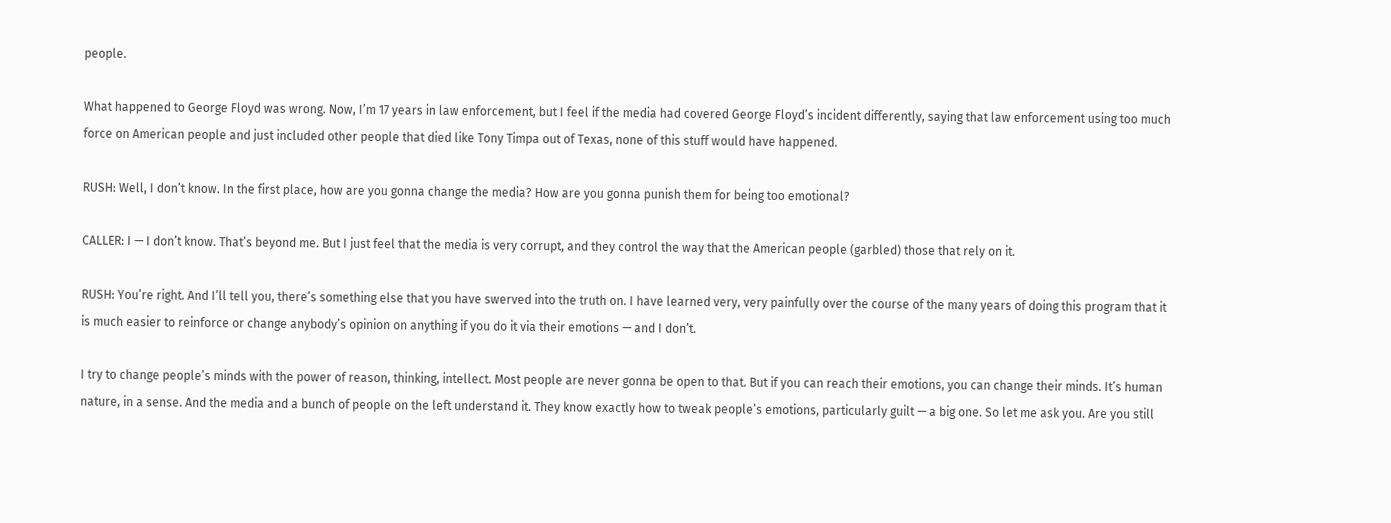people.

What happened to George Floyd was wrong. Now, I’m 17 years in law enforcement, but I feel if the media had covered George Floyd’s incident differently, saying that law enforcement using too much force on American people and just included other people that died like Tony Timpa out of Texas, none of this stuff would have happened.

RUSH: Well, I don’t know. In the first place, how are you gonna change the media? How are you gonna punish them for being too emotional?

CALLER: I — I don’t know. That’s beyond me. But I just feel that the media is very corrupt, and they control the way that the American people (garbled) those that rely on it.

RUSH: You’re right. And I’ll tell you, there’s something else that you have swerved into the truth on. I have learned very, very painfully over the course of the many years of doing this program that it is much easier to reinforce or change anybody’s opinion on anything if you do it via their emotions — and I don’t.

I try to change people’s minds with the power of reason, thinking, intellect. Most people are never gonna be open to that. But if you can reach their emotions, you can change their minds. It’s human nature, in a sense. And the media and a bunch of people on the left understand it. They know exactly how to tweak people’s emotions, particularly guilt — a big one. So let me ask you. Are you still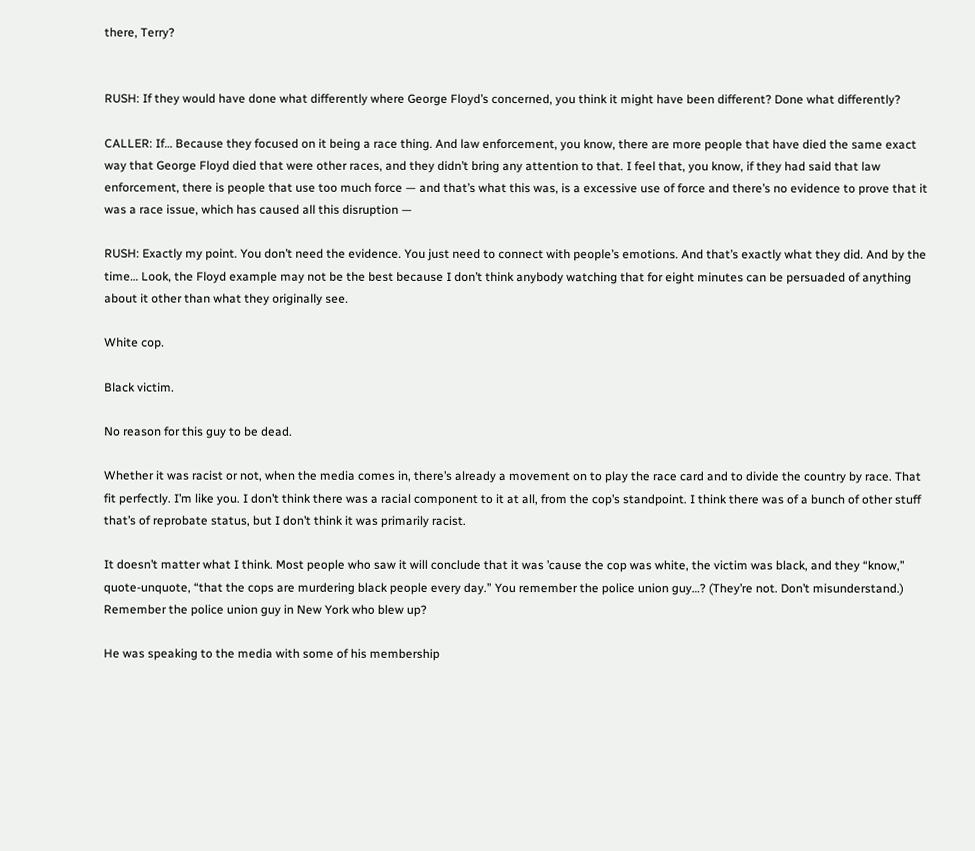there, Terry?


RUSH: If they would have done what differently where George Floyd’s concerned, you think it might have been different? Done what differently?

CALLER: If… Because they focused on it being a race thing. And law enforcement, you know, there are more people that have died the same exact way that George Floyd died that were other races, and they didn’t bring any attention to that. I feel that, you know, if they had said that law enforcement, there is people that use too much force — and that’s what this was, is a excessive use of force and there’s no evidence to prove that it was a race issue, which has caused all this disruption —

RUSH: Exactly my point. You don’t need the evidence. You just need to connect with people’s emotions. And that’s exactly what they did. And by the time… Look, the Floyd example may not be the best because I don’t think anybody watching that for eight minutes can be persuaded of anything about it other than what they originally see.

White cop.

Black victim.

No reason for this guy to be dead.

Whether it was racist or not, when the media comes in, there’s already a movement on to play the race card and to divide the country by race. That fit perfectly. I’m like you. I don’t think there was a racial component to it at all, from the cop’s standpoint. I think there was of a bunch of other stuff that’s of reprobate status, but I don’t think it was primarily racist.

It doesn’t matter what I think. Most people who saw it will conclude that it was ’cause the cop was white, the victim was black, and they “know,” quote-unquote, “that the cops are murdering black people every day.” You remember the police union guy…? (They’re not. Don’t misunderstand.) Remember the police union guy in New York who blew up?

He was speaking to the media with some of his membership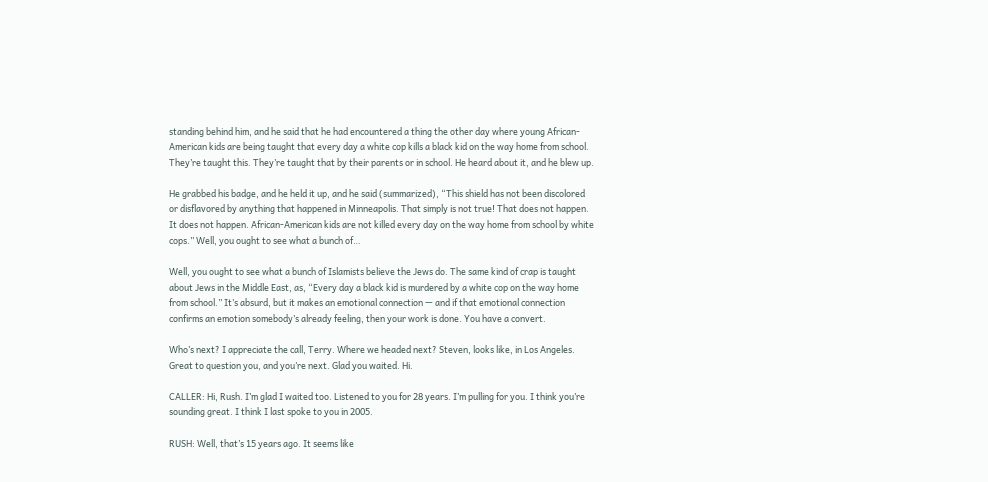standing behind him, and he said that he had encountered a thing the other day where young African-American kids are being taught that every day a white cop kills a black kid on the way home from school. They’re taught this. They’re taught that by their parents or in school. He heard about it, and he blew up.

He grabbed his badge, and he held it up, and he said (summarized), “This shield has not been discolored or disflavored by anything that happened in Minneapolis. That simply is not true! That does not happen. It does not happen. African-American kids are not killed every day on the way home from school by white cops.” Well, you ought to see what a bunch of…

Well, you ought to see what a bunch of Islamists believe the Jews do. The same kind of crap is taught about Jews in the Middle East, as, “Every day a black kid is murdered by a white cop on the way home from school.” It’s absurd, but it makes an emotional connection — and if that emotional connection confirms an emotion somebody’s already feeling, then your work is done. You have a convert.

Who’s next? I appreciate the call, Terry. Where we headed next? Steven, looks like, in Los Angeles. Great to question you, and you’re next. Glad you waited. Hi.

CALLER: Hi, Rush. I’m glad I waited too. Listened to you for 28 years. I’m pulling for you. I think you’re sounding great. I think I last spoke to you in 2005.

RUSH: Well, that’s 15 years ago. It seems like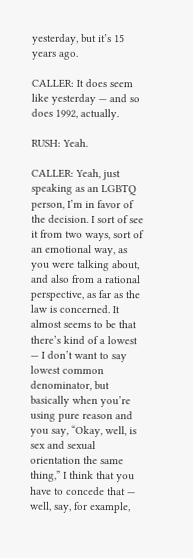yesterday, but it’s 15 years ago.

CALLER: It does seem like yesterday — and so does 1992, actually.

RUSH: Yeah.

CALLER: Yeah, just speaking as an LGBTQ person, I’m in favor of the decision. I sort of see it from two ways, sort of an emotional way, as you were talking about, and also from a rational perspective, as far as the law is concerned. It almost seems to be that there’s kind of a lowest — I don’t want to say lowest common denominator, but basically when you’re using pure reason and you say, “Okay, well, is sex and sexual orientation the same thing,” I think that you have to concede that — well, say, for example,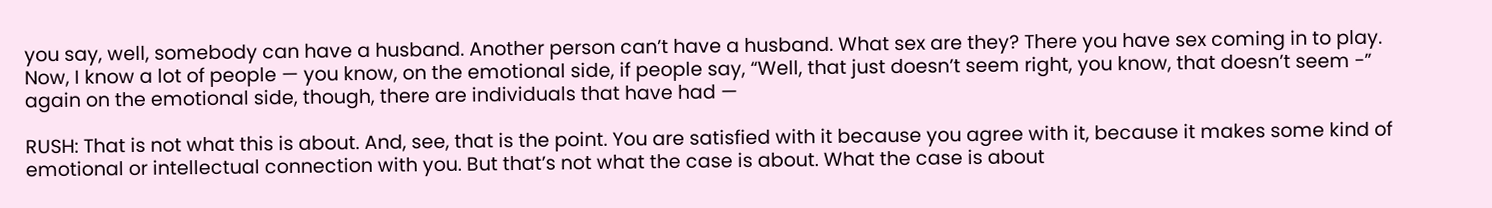you say, well, somebody can have a husband. Another person can’t have a husband. What sex are they? There you have sex coming in to play. Now, I know a lot of people — you know, on the emotional side, if people say, “Well, that just doesn’t seem right, you know, that doesn’t seem -” again on the emotional side, though, there are individuals that have had —

RUSH: That is not what this is about. And, see, that is the point. You are satisfied with it because you agree with it, because it makes some kind of emotional or intellectual connection with you. But that’s not what the case is about. What the case is about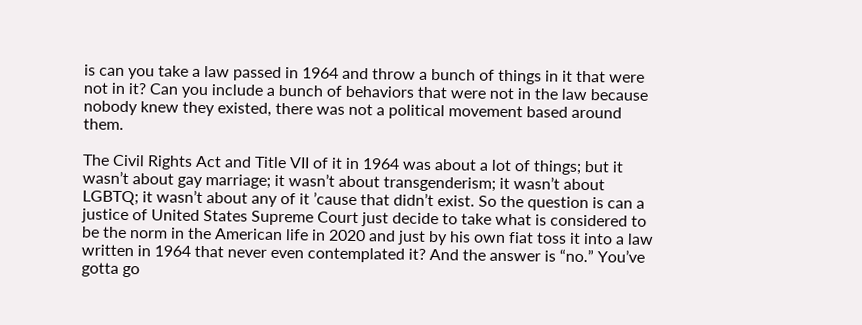is can you take a law passed in 1964 and throw a bunch of things in it that were not in it? Can you include a bunch of behaviors that were not in the law because nobody knew they existed, there was not a political movement based around them.

The Civil Rights Act and Title VII of it in 1964 was about a lot of things; but it wasn’t about gay marriage; it wasn’t about transgenderism; it wasn’t about LGBTQ; it wasn’t about any of it ’cause that didn’t exist. So the question is can a justice of United States Supreme Court just decide to take what is considered to be the norm in the American life in 2020 and just by his own fiat toss it into a law written in 1964 that never even contemplated it? And the answer is “no.” You’ve gotta go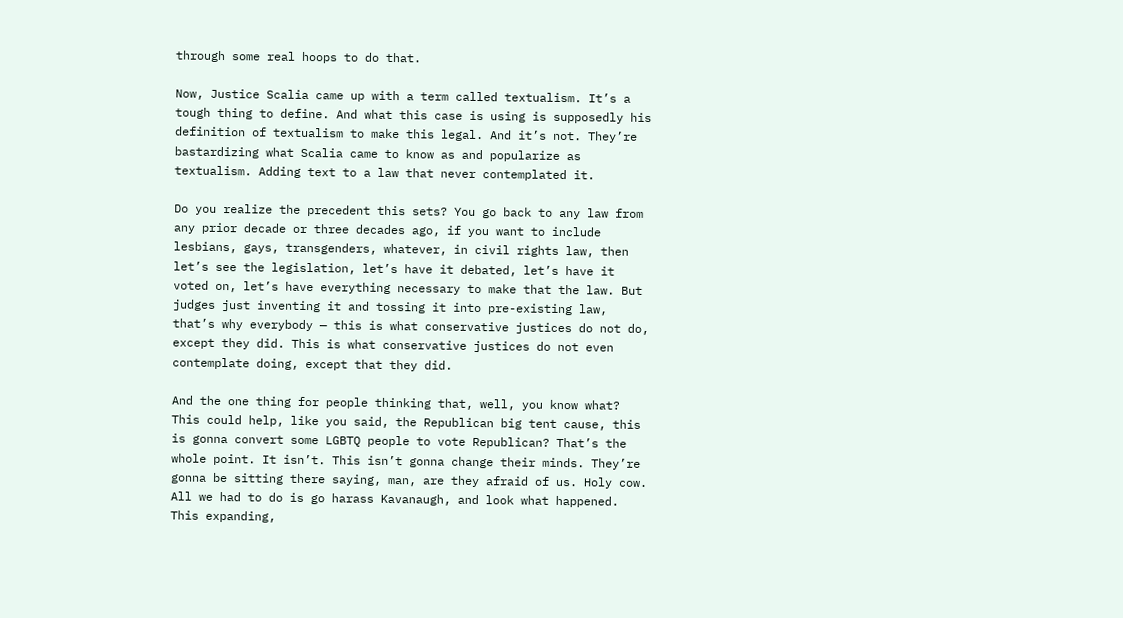through some real hoops to do that.

Now, Justice Scalia came up with a term called textualism. It’s a tough thing to define. And what this case is using is supposedly his definition of textualism to make this legal. And it’s not. They’re bastardizing what Scalia came to know as and popularize as textualism. Adding text to a law that never contemplated it.

Do you realize the precedent this sets? You go back to any law from any prior decade or three decades ago, if you want to include lesbians, gays, transgenders, whatever, in civil rights law, then let’s see the legislation, let’s have it debated, let’s have it voted on, let’s have everything necessary to make that the law. But judges just inventing it and tossing it into pre-existing law, that’s why everybody — this is what conservative justices do not do, except they did. This is what conservative justices do not even contemplate doing, except that they did.

And the one thing for people thinking that, well, you know what? This could help, like you said, the Republican big tent cause, this is gonna convert some LGBTQ people to vote Republican? That’s the whole point. It isn’t. This isn’t gonna change their minds. They’re gonna be sitting there saying, man, are they afraid of us. Holy cow. All we had to do is go harass Kavanaugh, and look what happened. This expanding,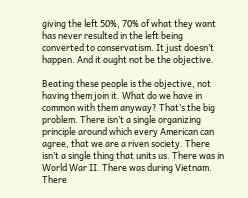giving the left 50%, 70% of what they want has never resulted in the left being converted to conservatism. It just doesn’t happen. And it ought not be the objective.

Beating these people is the objective, not having them join it. What do we have in common with them anyway? That’s the big problem. There isn’t a single organizing principle around which every American can agree, that we are a riven society. There isn’t a single thing that units us. There was in World War II. There was during Vietnam. There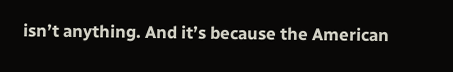isn’t anything. And it’s because the American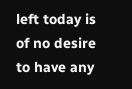left today is of no desire to have any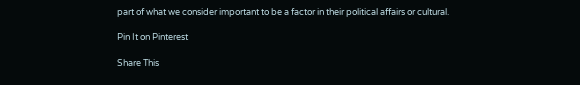part of what we consider important to be a factor in their political affairs or cultural.

Pin It on Pinterest

Share This